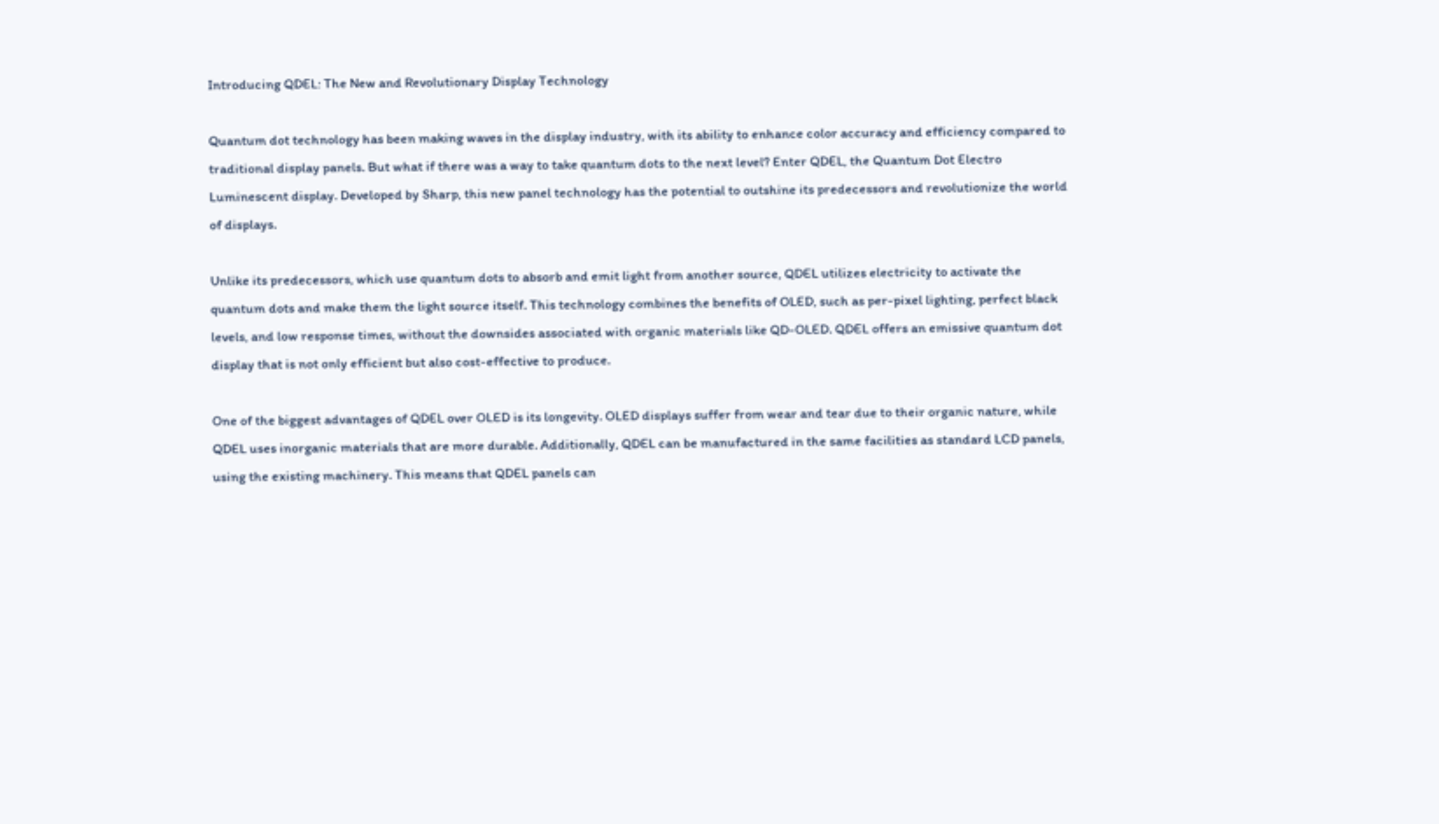Introducing QDEL: The New and Revolutionary Display Technology

Quantum dot technology has been making waves in the display industry, with its ability to enhance color accuracy and efficiency compared to traditional display panels. But what if there was a way to take quantum dots to the next level? Enter QDEL, the Quantum Dot Electro Luminescent display. Developed by Sharp, this new panel technology has the potential to outshine its predecessors and revolutionize the world of displays.

Unlike its predecessors, which use quantum dots to absorb and emit light from another source, QDEL utilizes electricity to activate the quantum dots and make them the light source itself. This technology combines the benefits of OLED, such as per-pixel lighting, perfect black levels, and low response times, without the downsides associated with organic materials like QD-OLED. QDEL offers an emissive quantum dot display that is not only efficient but also cost-effective to produce.

One of the biggest advantages of QDEL over OLED is its longevity. OLED displays suffer from wear and tear due to their organic nature, while QDEL uses inorganic materials that are more durable. Additionally, QDEL can be manufactured in the same facilities as standard LCD panels, using the existing machinery. This means that QDEL panels can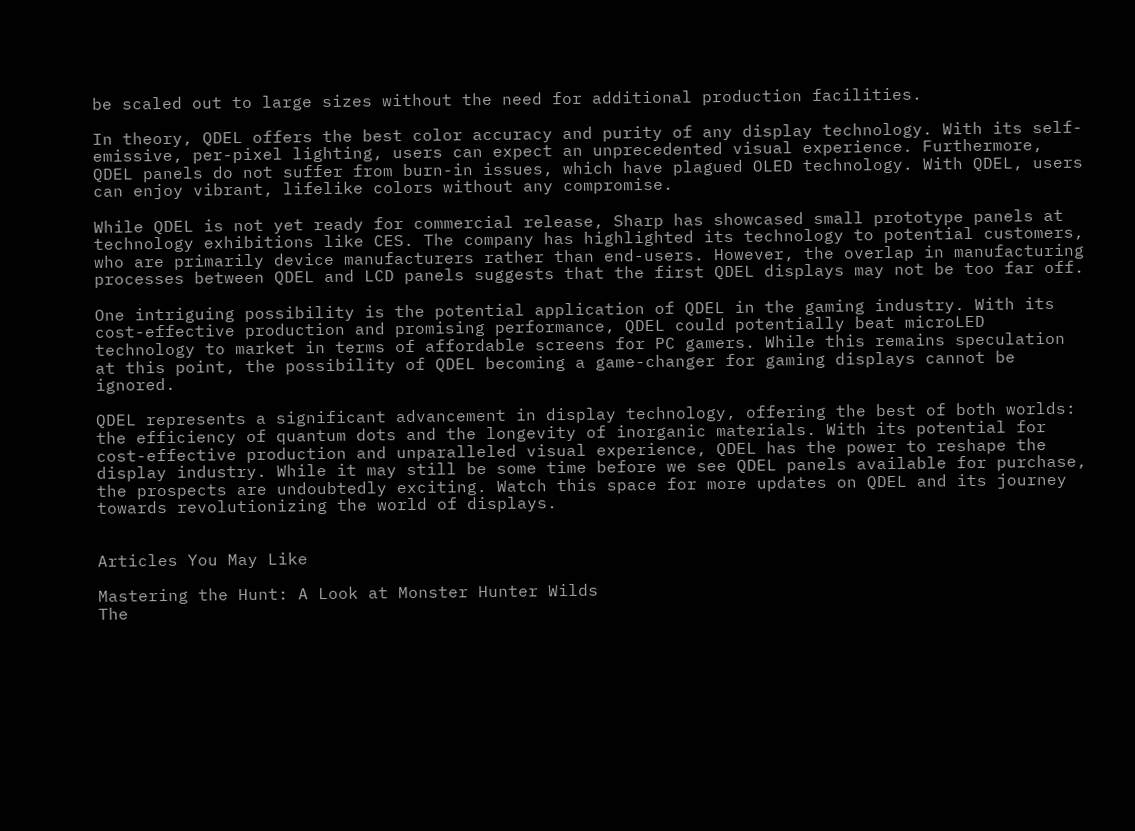be scaled out to large sizes without the need for additional production facilities.

In theory, QDEL offers the best color accuracy and purity of any display technology. With its self-emissive, per-pixel lighting, users can expect an unprecedented visual experience. Furthermore, QDEL panels do not suffer from burn-in issues, which have plagued OLED technology. With QDEL, users can enjoy vibrant, lifelike colors without any compromise.

While QDEL is not yet ready for commercial release, Sharp has showcased small prototype panels at technology exhibitions like CES. The company has highlighted its technology to potential customers, who are primarily device manufacturers rather than end-users. However, the overlap in manufacturing processes between QDEL and LCD panels suggests that the first QDEL displays may not be too far off.

One intriguing possibility is the potential application of QDEL in the gaming industry. With its cost-effective production and promising performance, QDEL could potentially beat microLED technology to market in terms of affordable screens for PC gamers. While this remains speculation at this point, the possibility of QDEL becoming a game-changer for gaming displays cannot be ignored.

QDEL represents a significant advancement in display technology, offering the best of both worlds: the efficiency of quantum dots and the longevity of inorganic materials. With its potential for cost-effective production and unparalleled visual experience, QDEL has the power to reshape the display industry. While it may still be some time before we see QDEL panels available for purchase, the prospects are undoubtedly exciting. Watch this space for more updates on QDEL and its journey towards revolutionizing the world of displays.


Articles You May Like

Mastering the Hunt: A Look at Monster Hunter Wilds
The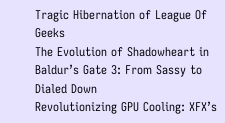Tragic Hibernation of League Of Geeks
The Evolution of Shadowheart in Baldur’s Gate 3: From Sassy to Dialed Down
Revolutionizing GPU Cooling: XFX’s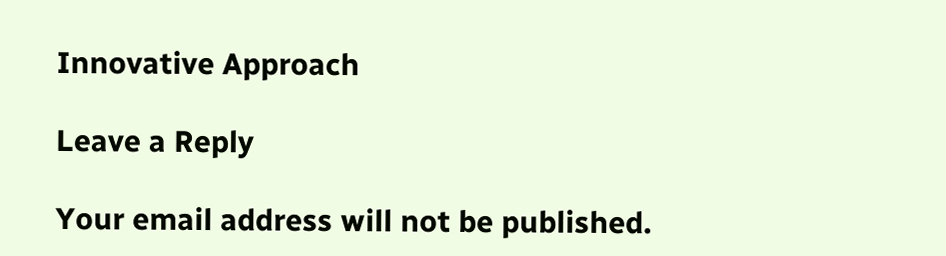Innovative Approach

Leave a Reply

Your email address will not be published.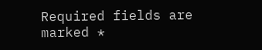Required fields are marked *